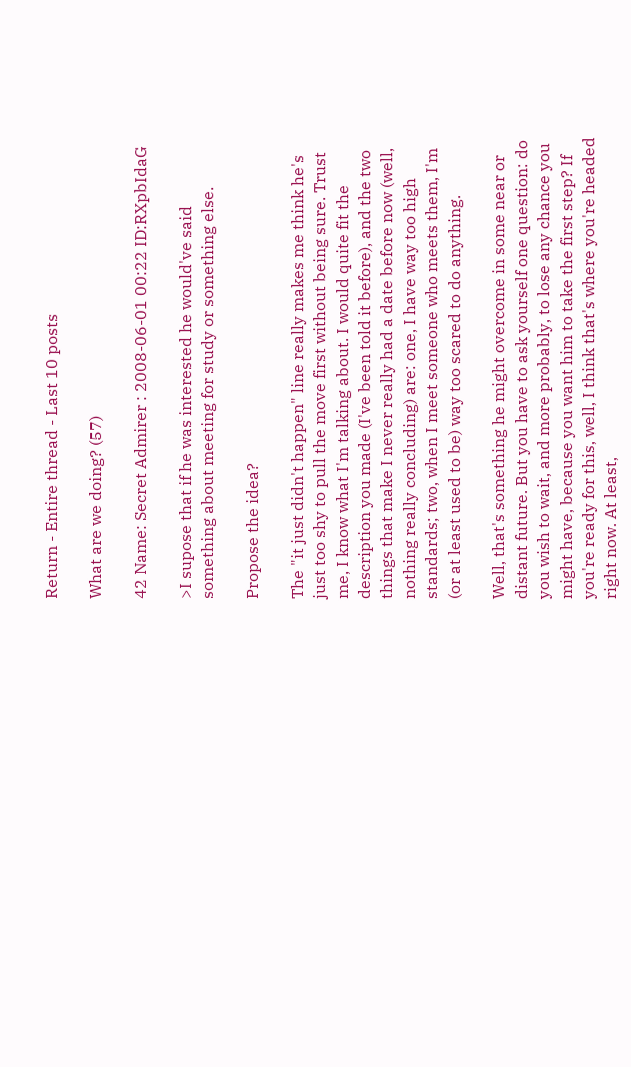Return - Entire thread - Last 10 posts

What are we doing? (57)

42 Name: Secret Admirer : 2008-06-01 00:22 ID:RXpbIdaG

>I supose that if he was interested he would've said something about meeting for study or something else.

Propose the idea?

The "it just didn't happen" line really makes me think he's just too shy to pull the move first without being sure. Trust me, I know what I'm talking about. I would quite fit the description you made (I've been told it before), and the two things that make I never really had a date before now (well, nothing really concluding) are: one, I have way too high standards; two, when I meet someone who meets them, I'm (or at least used to be) way too scared to do anything.

Well, that's something he might overcome in some near or distant future. But you have to ask yourself one question: do you wish to wait, and more probably, to lose any chance you might have, because you want him to take the first step? If you're ready for this, well, I think that's where you're headed right now. At least,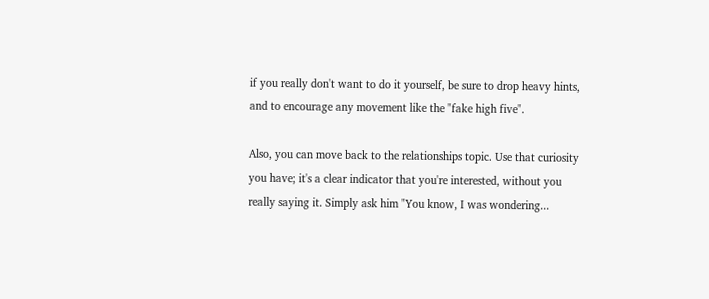if you really don't want to do it yourself, be sure to drop heavy hints, and to encourage any movement like the "fake high five".

Also, you can move back to the relationships topic. Use that curiosity you have; it's a clear indicator that you're interested, without you really saying it. Simply ask him "You know, I was wondering...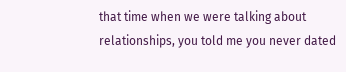that time when we were talking about relationships, you told me you never dated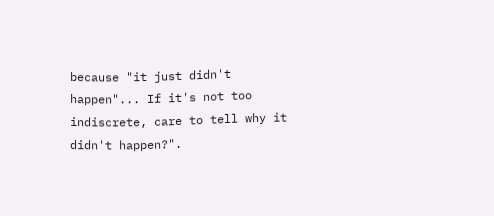because "it just didn't happen"... If it's not too indiscrete, care to tell why it didn't happen?".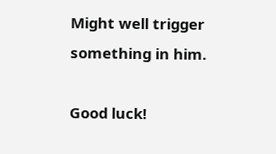Might well trigger something in him.

Good luck!